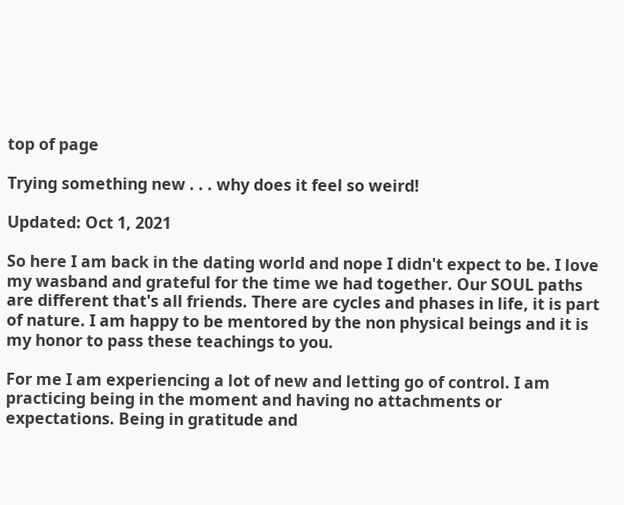top of page

Trying something new . . . why does it feel so weird!

Updated: Oct 1, 2021

So here I am back in the dating world and nope I didn't expect to be. I love my wasband and grateful for the time we had together. Our SOUL paths are different that's all friends. There are cycles and phases in life, it is part of nature. I am happy to be mentored by the non physical beings and it is my honor to pass these teachings to you.

For me I am experiencing a lot of new and letting go of control. I am practicing being in the moment and having no attachments or expectations. Being in gratitude and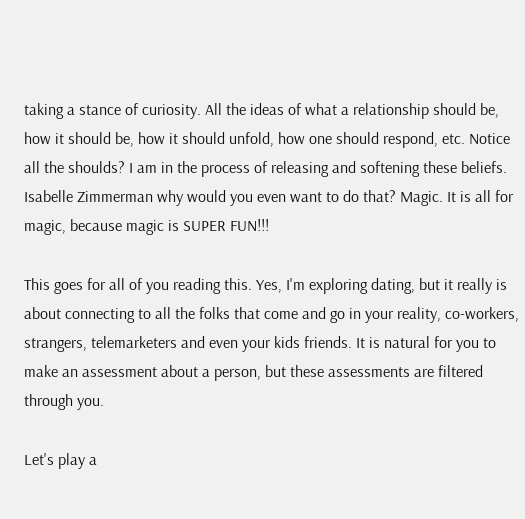taking a stance of curiosity. All the ideas of what a relationship should be, how it should be, how it should unfold, how one should respond, etc. Notice all the shoulds? I am in the process of releasing and softening these beliefs. Isabelle Zimmerman why would you even want to do that? Magic. It is all for magic, because magic is SUPER FUN!!!

This goes for all of you reading this. Yes, I'm exploring dating, but it really is about connecting to all the folks that come and go in your reality, co-workers, strangers, telemarketers and even your kids friends. It is natural for you to make an assessment about a person, but these assessments are filtered through you.

Let's play a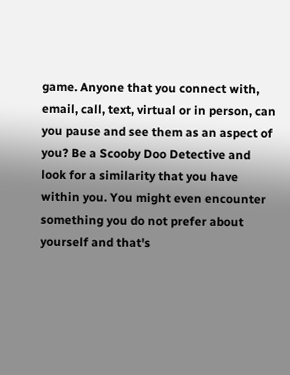game. Anyone that you connect with, email, call, text, virtual or in person, can you pause and see them as an aspect of you? Be a Scooby Doo Detective and look for a similarity that you have within you. You might even encounter something you do not prefer about yourself and that's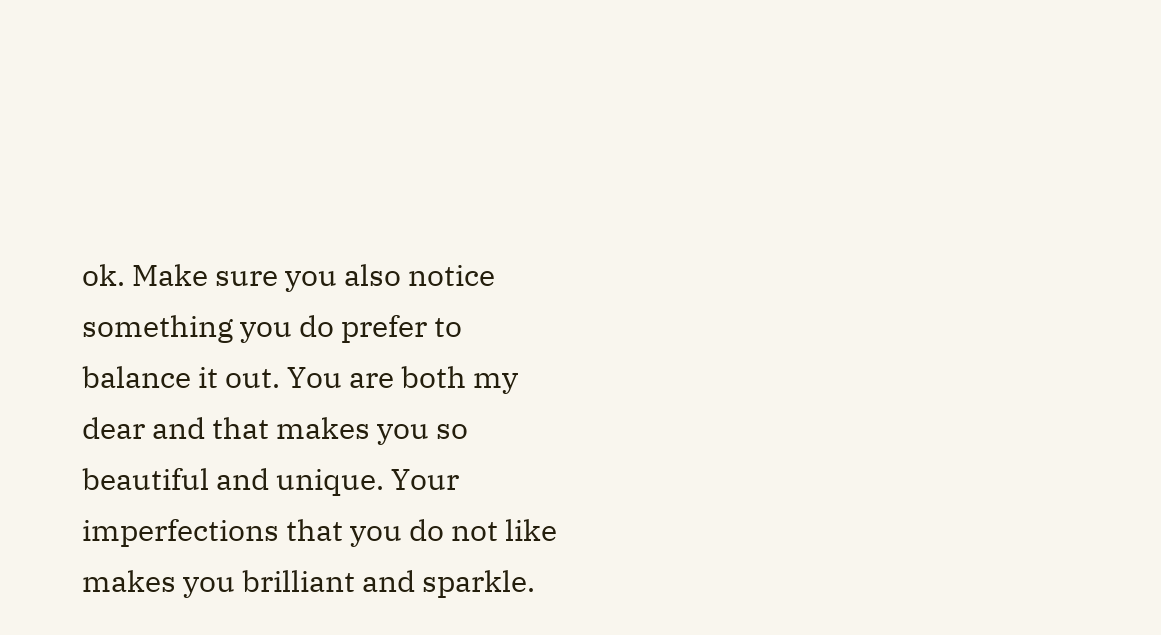ok. Make sure you also notice something you do prefer to balance it out. You are both my dear and that makes you so beautiful and unique. Your imperfections that you do not like makes you brilliant and sparkle.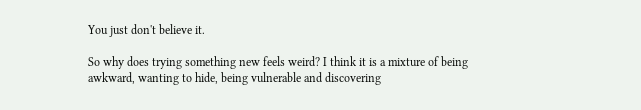You just don't believe it.

So why does trying something new feels weird? I think it is a mixture of being awkward, wanting to hide, being vulnerable and discovering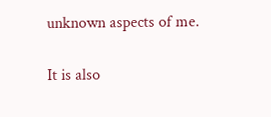unknown aspects of me.

It is also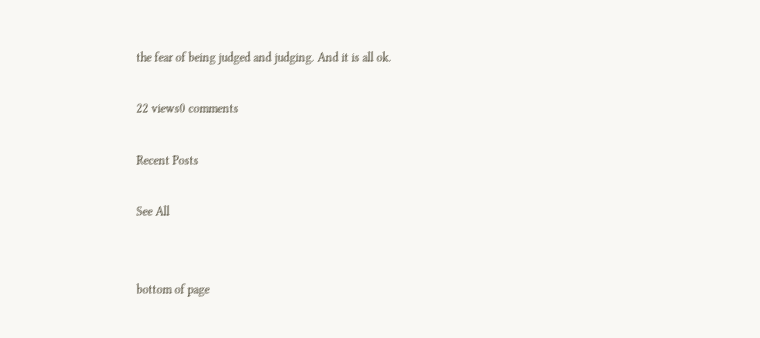the fear of being judged and judging. And it is all ok.

22 views0 comments

Recent Posts

See All


bottom of page